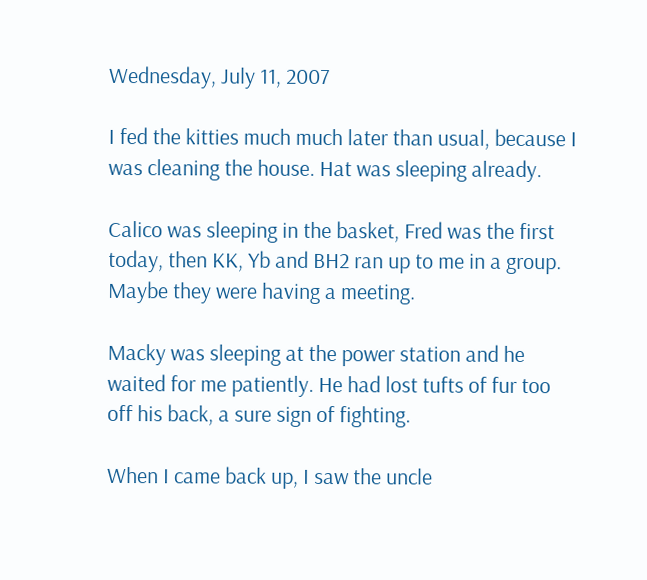Wednesday, July 11, 2007

I fed the kitties much much later than usual, because I was cleaning the house. Hat was sleeping already.

Calico was sleeping in the basket, Fred was the first today, then KK, Yb and BH2 ran up to me in a group. Maybe they were having a meeting.

Macky was sleeping at the power station and he waited for me patiently. He had lost tufts of fur too off his back, a sure sign of fighting.

When I came back up, I saw the uncle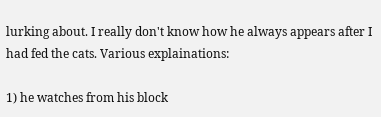lurking about. I really don't know how he always appears after I had fed the cats. Various explainations:

1) he watches from his block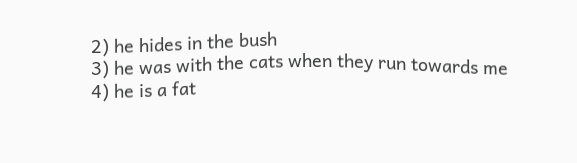2) he hides in the bush
3) he was with the cats when they run towards me
4) he is a fat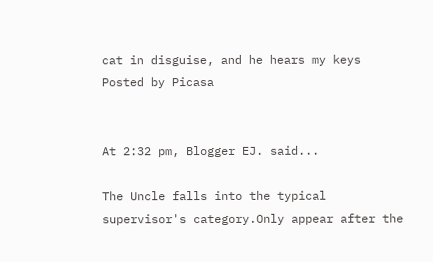cat in disguise, and he hears my keys
Posted by Picasa


At 2:32 pm, Blogger EJ. said...

The Uncle falls into the typical supervisor's category.Only appear after the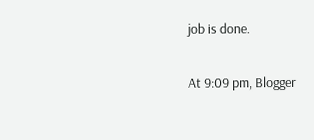job is done.

At 9:09 pm, Blogger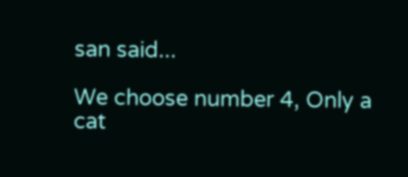san said...

We choose number 4, Only a cat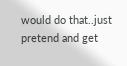would do that..just pretend and get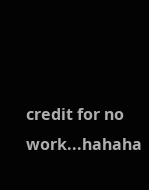credit for no work...hahaha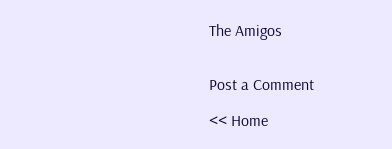The Amigos


Post a Comment

<< Home